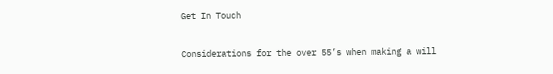Get In Touch

Considerations for the over 55’s when making a will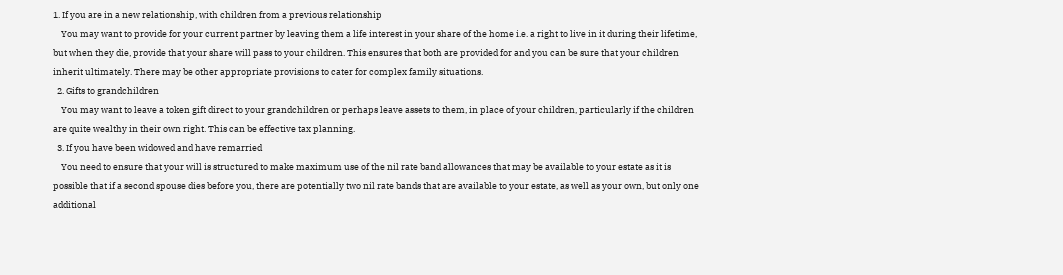1. If you are in a new relationship, with children from a previous relationship
    You may want to provide for your current partner by leaving them a life interest in your share of the home i.e. a right to live in it during their lifetime, but when they die, provide that your share will pass to your children. This ensures that both are provided for and you can be sure that your children inherit ultimately. There may be other appropriate provisions to cater for complex family situations.
  2. Gifts to grandchildren
    You may want to leave a token gift direct to your grandchildren or perhaps leave assets to them, in place of your children, particularly if the children are quite wealthy in their own right. This can be effective tax planning.
  3. If you have been widowed and have remarried
    You need to ensure that your will is structured to make maximum use of the nil rate band allowances that may be available to your estate as it is possible that if a second spouse dies before you, there are potentially two nil rate bands that are available to your estate, as well as your own, but only one additional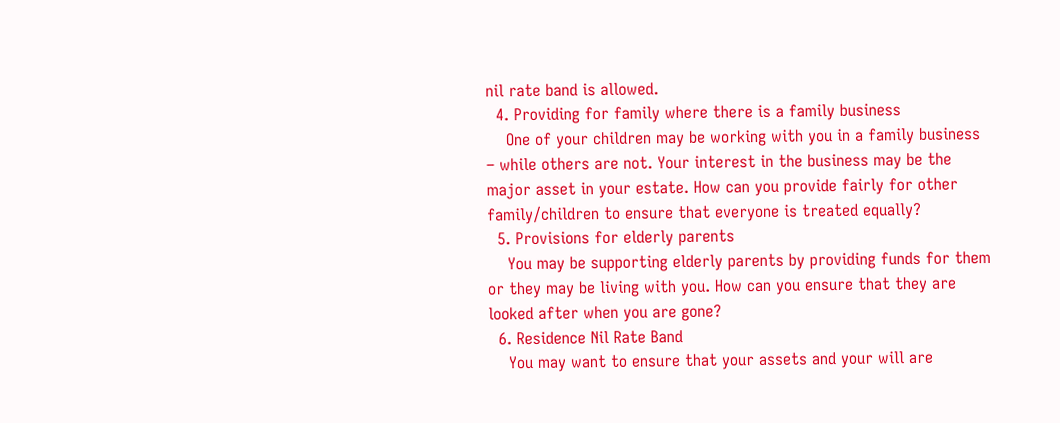nil rate band is allowed.
  4. Providing for family where there is a family business
    One of your children may be working with you in a family business – while others are not. Your interest in the business may be the major asset in your estate. How can you provide fairly for other family/children to ensure that everyone is treated equally?
  5. Provisions for elderly parents
    You may be supporting elderly parents by providing funds for them or they may be living with you. How can you ensure that they are looked after when you are gone?
  6. Residence Nil Rate Band
    You may want to ensure that your assets and your will are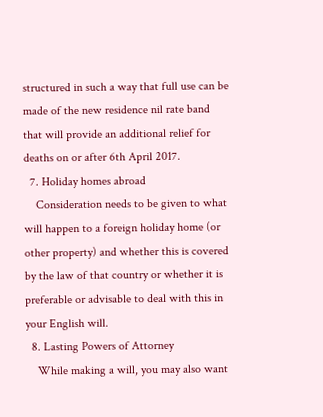structured in such a way that full use can be made of the new residence nil rate band that will provide an additional relief for deaths on or after 6th April 2017.
  7. Holiday homes abroad
    Consideration needs to be given to what will happen to a foreign holiday home (or other property) and whether this is covered by the law of that country or whether it is preferable or advisable to deal with this in your English will.
  8. Lasting Powers of Attorney
    While making a will, you may also want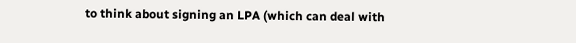to think about signing an LPA (which can deal with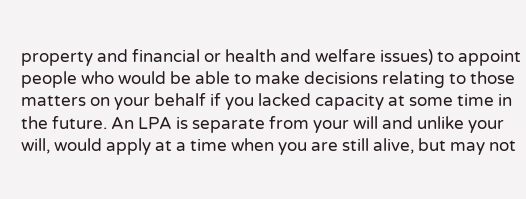property and financial or health and welfare issues) to appoint people who would be able to make decisions relating to those matters on your behalf if you lacked capacity at some time in the future. An LPA is separate from your will and unlike your will, would apply at a time when you are still alive, but may not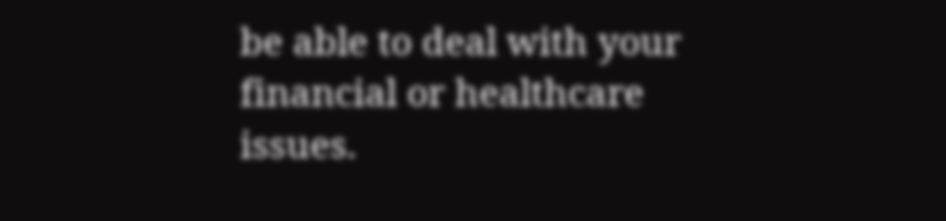be able to deal with your financial or healthcare issues.